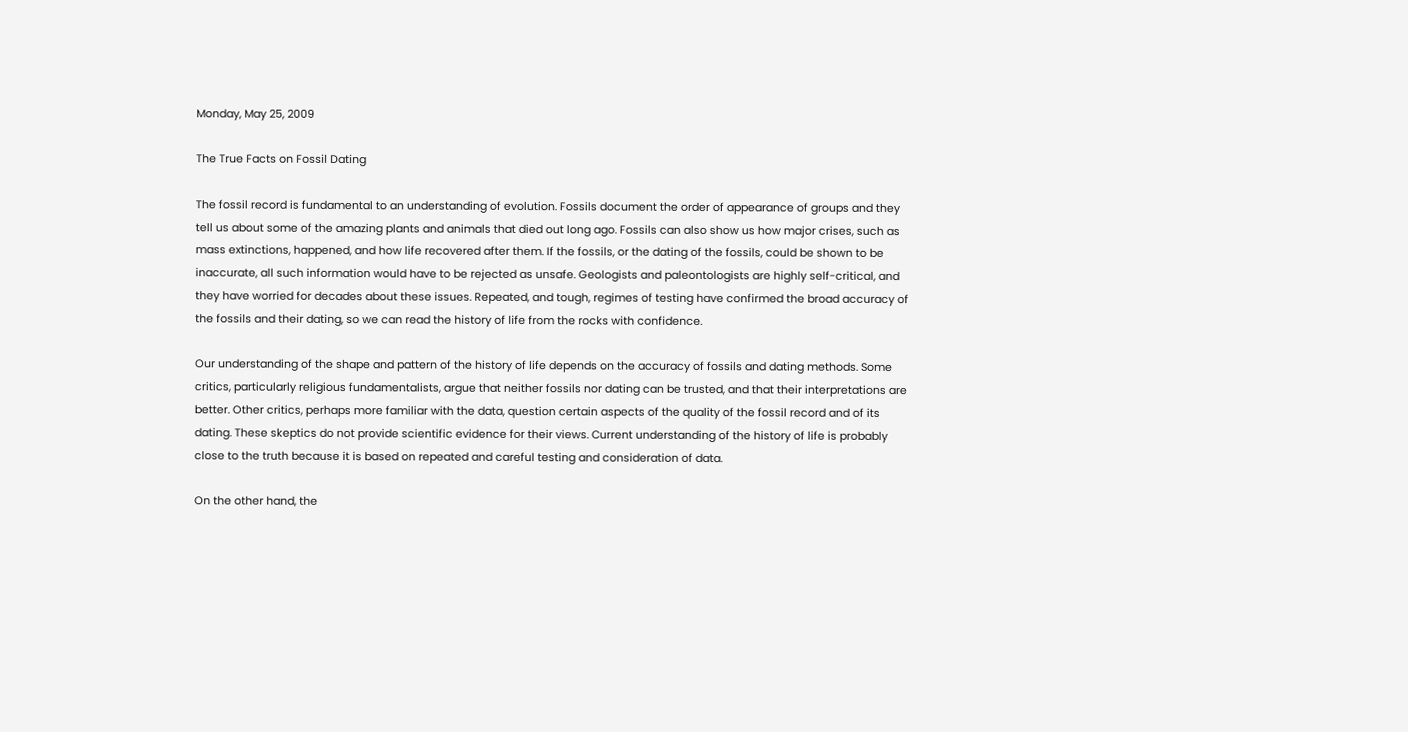Monday, May 25, 2009

The True Facts on Fossil Dating

The fossil record is fundamental to an understanding of evolution. Fossils document the order of appearance of groups and they tell us about some of the amazing plants and animals that died out long ago. Fossils can also show us how major crises, such as mass extinctions, happened, and how life recovered after them. If the fossils, or the dating of the fossils, could be shown to be inaccurate, all such information would have to be rejected as unsafe. Geologists and paleontologists are highly self-critical, and they have worried for decades about these issues. Repeated, and tough, regimes of testing have confirmed the broad accuracy of the fossils and their dating, so we can read the history of life from the rocks with confidence.

Our understanding of the shape and pattern of the history of life depends on the accuracy of fossils and dating methods. Some critics, particularly religious fundamentalists, argue that neither fossils nor dating can be trusted, and that their interpretations are better. Other critics, perhaps more familiar with the data, question certain aspects of the quality of the fossil record and of its dating. These skeptics do not provide scientific evidence for their views. Current understanding of the history of life is probably close to the truth because it is based on repeated and careful testing and consideration of data.

On the other hand, the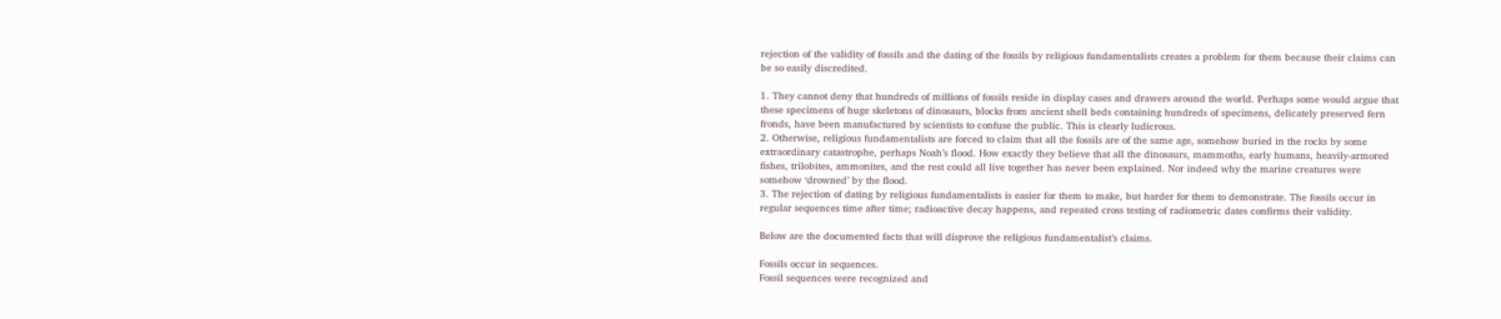rejection of the validity of fossils and the dating of the fossils by religious fundamentalists creates a problem for them because their claims can be so easily discredited.

1. They cannot deny that hundreds of millions of fossils reside in display cases and drawers around the world. Perhaps some would argue that these specimens of huge skeletons of dinosaurs, blocks from ancient shell beds containing hundreds of specimens, delicately preserved fern fronds, have been manufactured by scientists to confuse the public. This is clearly ludicrous.
2. Otherwise, religious fundamentalists are forced to claim that all the fossils are of the same age, somehow buried in the rocks by some extraordinary catastrophe, perhaps Noah’s flood. How exactly they believe that all the dinosaurs, mammoths, early humans, heavily-armored fishes, trilobites, ammonites, and the rest could all live together has never been explained. Nor indeed why the marine creatures were somehow ‘drowned’ by the flood.
3. The rejection of dating by religious fundamentalists is easier for them to make, but harder for them to demonstrate. The fossils occur in regular sequences time after time; radioactive decay happens, and repeated cross testing of radiometric dates confirms their validity.

Below are the documented facts that will disprove the religious fundamentalist’s claims.

Fossils occur in sequences.
Fossil sequences were recognized and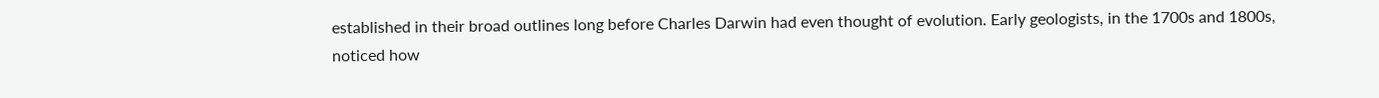established in their broad outlines long before Charles Darwin had even thought of evolution. Early geologists, in the 1700s and 1800s, noticed how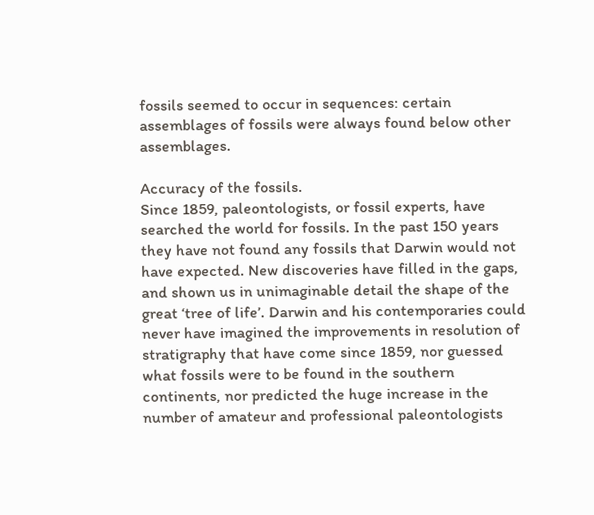fossils seemed to occur in sequences: certain assemblages of fossils were always found below other assemblages.

Accuracy of the fossils.
Since 1859, paleontologists, or fossil experts, have searched the world for fossils. In the past 150 years they have not found any fossils that Darwin would not have expected. New discoveries have filled in the gaps, and shown us in unimaginable detail the shape of the great ‘tree of life’. Darwin and his contemporaries could never have imagined the improvements in resolution of stratigraphy that have come since 1859, nor guessed what fossils were to be found in the southern continents, nor predicted the huge increase in the number of amateur and professional paleontologists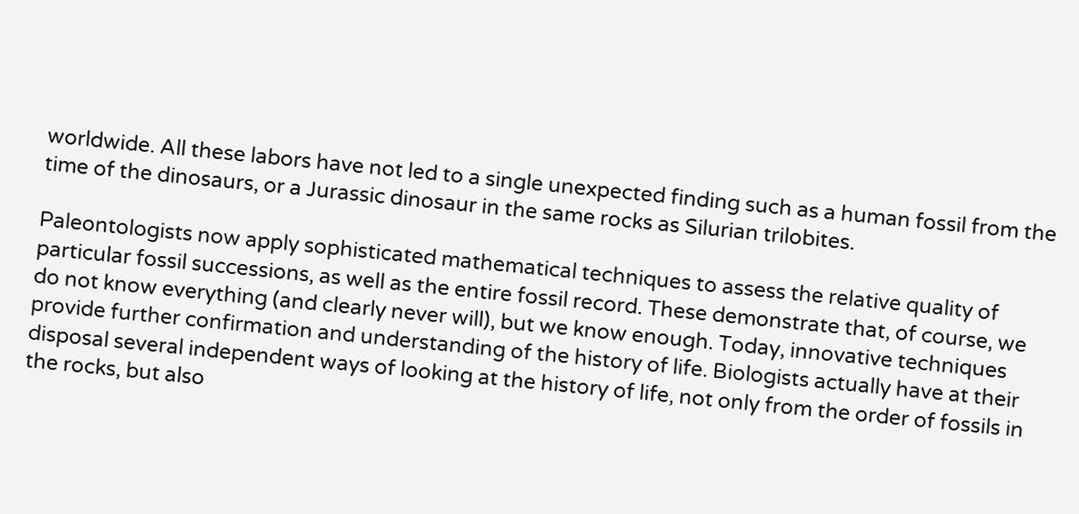worldwide. All these labors have not led to a single unexpected finding such as a human fossil from the time of the dinosaurs, or a Jurassic dinosaur in the same rocks as Silurian trilobites.

Paleontologists now apply sophisticated mathematical techniques to assess the relative quality of particular fossil successions, as well as the entire fossil record. These demonstrate that, of course, we do not know everything (and clearly never will), but we know enough. Today, innovative techniques provide further confirmation and understanding of the history of life. Biologists actually have at their disposal several independent ways of looking at the history of life, not only from the order of fossils in the rocks, but also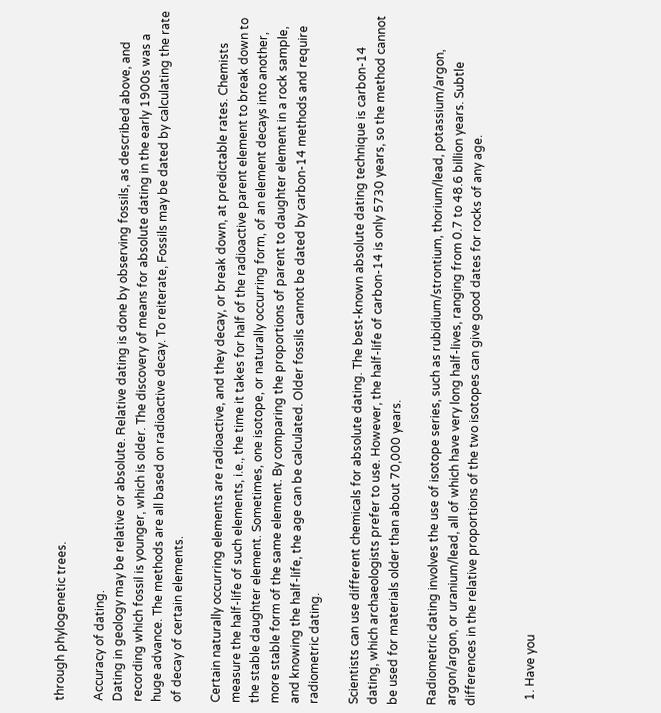through phylogenetic trees.

Accuracy of dating.
Dating in geology may be relative or absolute. Relative dating is done by observing fossils, as described above, and recording which fossil is younger, which is older. The discovery of means for absolute dating in the early 1900s was a huge advance. The methods are all based on radioactive decay. To reiterate, Fossils may be dated by calculating the rate of decay of certain elements.

Certain naturally occurring elements are radioactive, and they decay, or break down, at predictable rates. Chemists measure the half-life of such elements, i.e., the time it takes for half of the radioactive parent element to break down to the stable daughter element. Sometimes, one isotope, or naturally occurring form, of an element decays into another, more stable form of the same element. By comparing the proportions of parent to daughter element in a rock sample, and knowing the half-life, the age can be calculated. Older fossils cannot be dated by carbon-14 methods and require radiometric dating.

Scientists can use different chemicals for absolute dating. The best-known absolute dating technique is carbon-14 dating, which archaeologists prefer to use. However, the half-life of carbon-14 is only 5730 years, so the method cannot be used for materials older than about 70,000 years.

Radiometric dating involves the use of isotope series, such as rubidium/strontium, thorium/lead, potassium/argon, argon/argon, or uranium/lead, all of which have very long half-lives, ranging from 0.7 to 48.6 billion years. Subtle differences in the relative proportions of the two isotopes can give good dates for rocks of any age.


  1. Have you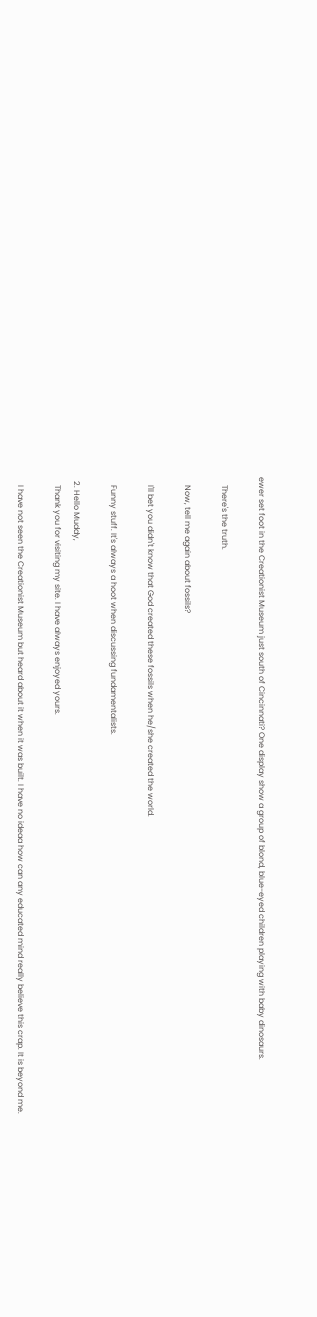ewer set foot in the Creationist Museum just south of Cincinnati? One display show a group of blond, blue-eyed children playing with baby dinosaurs.

    There's the truth.

    Now, tell me again about fossils?

    I'll bet you didn't know that God created these fossils when he/she created the world.

    Funny stuff. It's always a hoot when discussing fundamentalists.

  2. Hello Muddy,
    Thank you for visiting my site. I have always enjoyed yours.

    I have not seen the Creationist Museum but heard about it when it was built. I have no ideaa how can any educated mind really believe this crap. It is beyond me.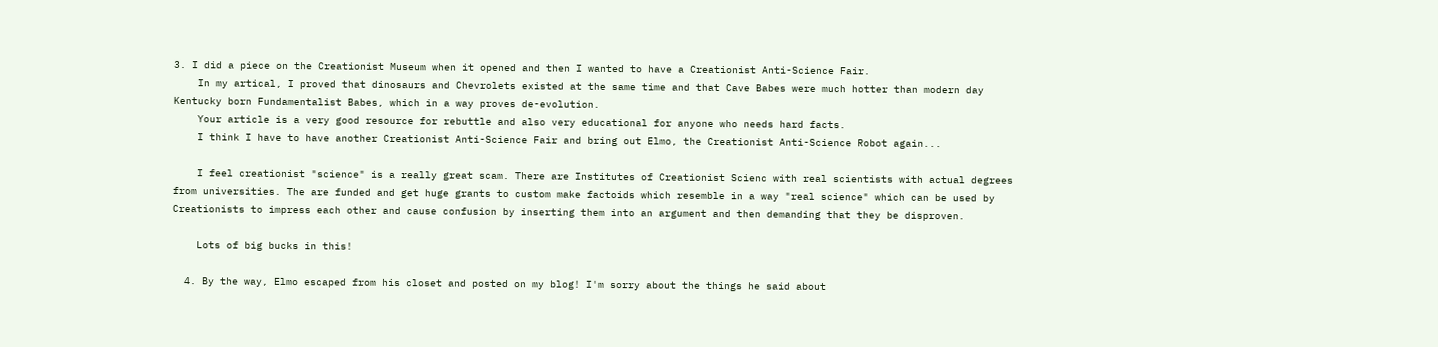3. I did a piece on the Creationist Museum when it opened and then I wanted to have a Creationist Anti-Science Fair.
    In my artical, I proved that dinosaurs and Chevrolets existed at the same time and that Cave Babes were much hotter than modern day Kentucky born Fundamentalist Babes, which in a way proves de-evolution.
    Your article is a very good resource for rebuttle and also very educational for anyone who needs hard facts.
    I think I have to have another Creationist Anti-Science Fair and bring out Elmo, the Creationist Anti-Science Robot again...

    I feel creationist "science" is a really great scam. There are Institutes of Creationist Scienc with real scientists with actual degrees from universities. The are funded and get huge grants to custom make factoids which resemble in a way "real science" which can be used by Creationists to impress each other and cause confusion by inserting them into an argument and then demanding that they be disproven.

    Lots of big bucks in this!

  4. By the way, Elmo escaped from his closet and posted on my blog! I'm sorry about the things he said about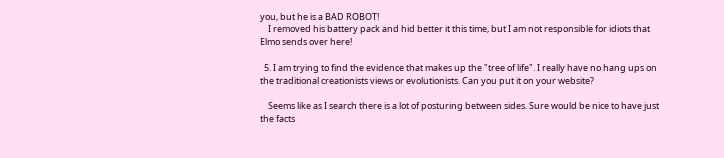you, but he is a BAD ROBOT!
    I removed his battery pack and hid better it this time, but I am not responsible for idiots that Elmo sends over here!

  5. I am trying to find the evidence that makes up the "tree of life". I really have no hang ups on the traditional creationists views or evolutionists. Can you put it on your website?

    Seems like as I search there is a lot of posturing between sides. Sure would be nice to have just the facts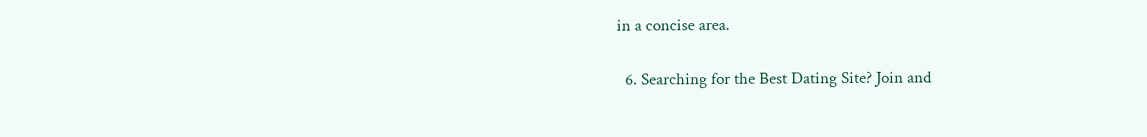in a concise area.

  6. Searching for the Best Dating Site? Join and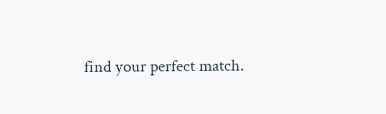find your perfect match.